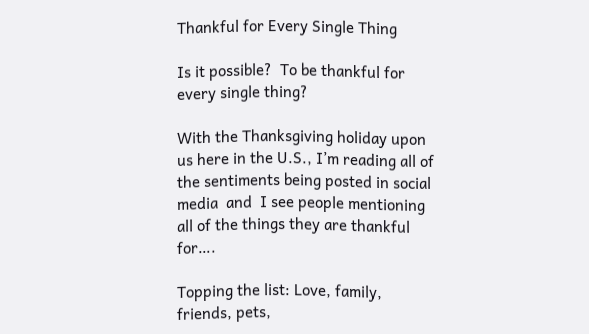Thankful for Every Single Thing

Is it possible?  To be thankful for every single thing?

With the Thanksgiving holiday upon us here in the U.S., I’m reading all of the sentiments being posted in social media  and  I see people mentioning all of the things they are thankful for….

Topping the list: Love, family, friends, pets,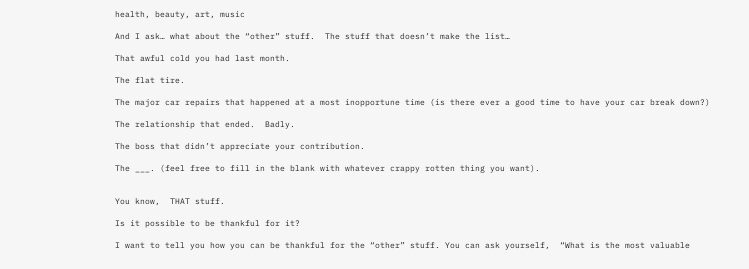health, beauty, art, music

And I ask… what about the “other” stuff.  The stuff that doesn’t make the list…

That awful cold you had last month.

The flat tire.

The major car repairs that happened at a most inopportune time (is there ever a good time to have your car break down?)

The relationship that ended.  Badly.

The boss that didn’t appreciate your contribution.

The ___. (feel free to fill in the blank with whatever crappy rotten thing you want).


You know,  THAT stuff.

Is it possible to be thankful for it?

I want to tell you how you can be thankful for the “other” stuff. You can ask yourself,  “What is the most valuable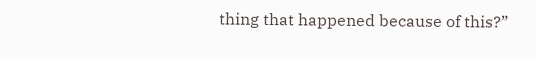thing that happened because of this?”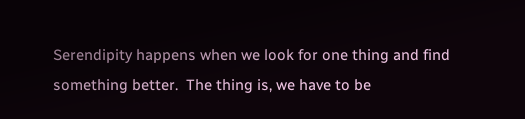Serendipity happens when we look for one thing and find something better.  The thing is, we have to be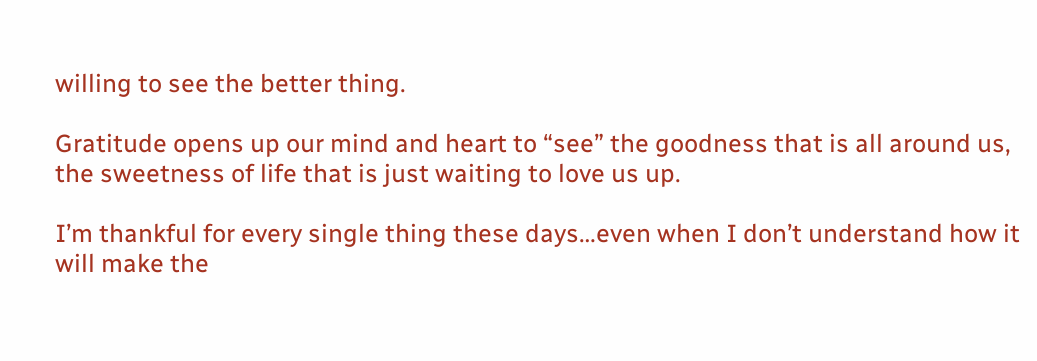willing to see the better thing.

Gratitude opens up our mind and heart to “see” the goodness that is all around us, the sweetness of life that is just waiting to love us up.

I’m thankful for every single thing these days…even when I don’t understand how it will make the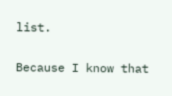list.

Because I know that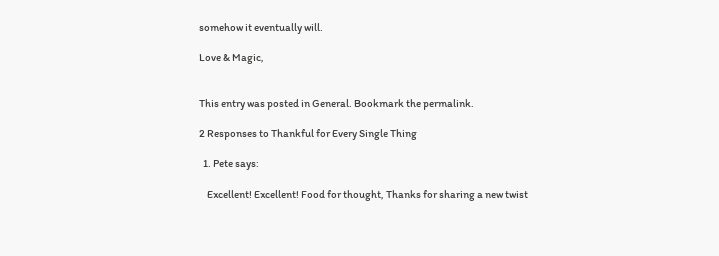somehow it eventually will.

Love & Magic,


This entry was posted in General. Bookmark the permalink.

2 Responses to Thankful for Every Single Thing

  1. Pete says:

    Excellent! Excellent! Food for thought, Thanks for sharing a new twist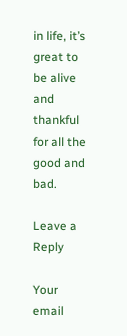in life, it’s great to be alive and thankful for all the good and bad.

Leave a Reply

Your email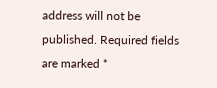address will not be published. Required fields are marked *